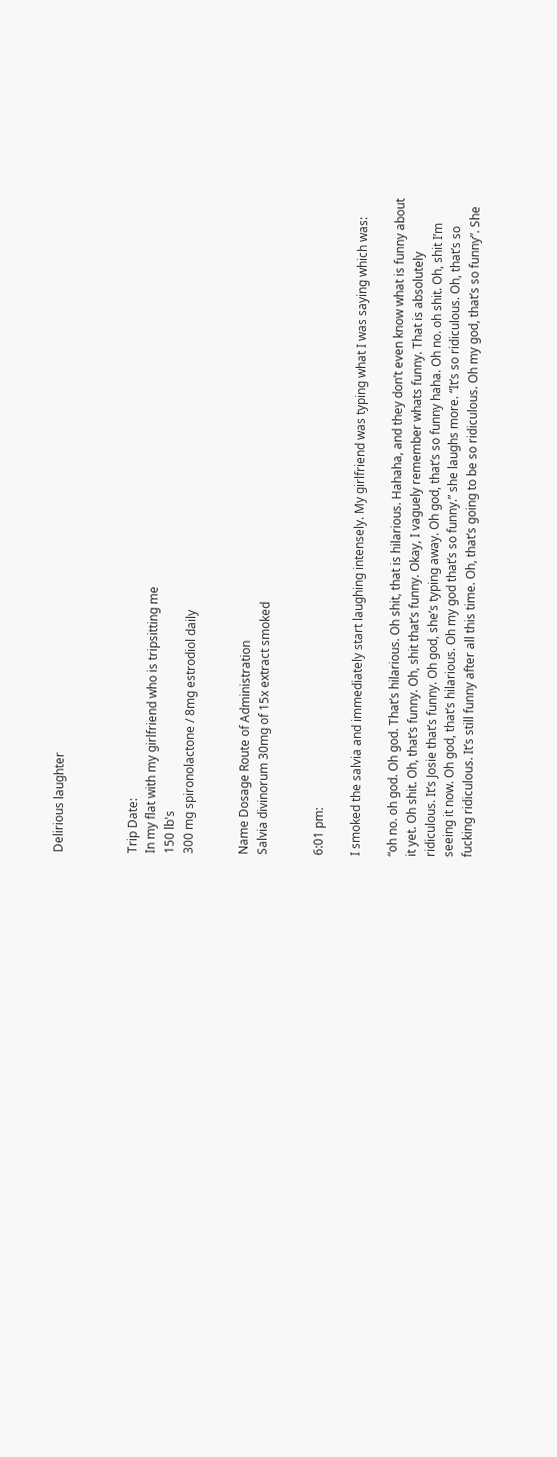Delirious laughter



Trip Date:
In my flat with my girlfriend who is tripsitting me
150 lb's
300 mg spironolactone / 8mg estrodiol daily


Name Dosage Route of Administration
Salvia divinorum 30mg of 15x extract smoked


6:01 pm:

I smoked the salvia and immediately start laughing intensely. My girlfriend was typing what I was saying which was:

“oh no. oh god. Oh god. That’s hilarious. Oh shit, that is hilarious. Hahaha, and they don’t even know what is funny about it yet. Oh shit. Oh, that’s funny. Oh, shit that’s funny. Okay, I vaguely remember whats funny. That is absolutely ridiculous. It’s Josie that’s funny. Oh god, she’s typing away. Oh god, that’s so funny haha. Oh no. oh shit. Oh, shit I’m seeing it now. Oh god, that’s hilarious. Oh my god that’s so funny.” she laughs more. “It’s so ridiculous. Oh, that’s so fucking ridiculous. It’s still funny after all this time. Oh, that’s going to be so ridiculous. Oh my god, that’s so funny”. She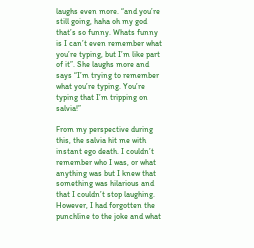laughs even more. “and you’re still going, haha oh my god that’s so funny. Whats funny is I can’t even remember what you’re typing, but I’m like part of it”. She laughs more and says “I’m trying to remember what you’re typing. You’re typing that I’m tripping on salvia!”

From my perspective during this, the salvia hit me with instant ego death. I couldn’t remember who I was, or what anything was but I knew that something was hilarious and that I couldn’t stop laughing. However, I had forgotten the punchline to the joke and what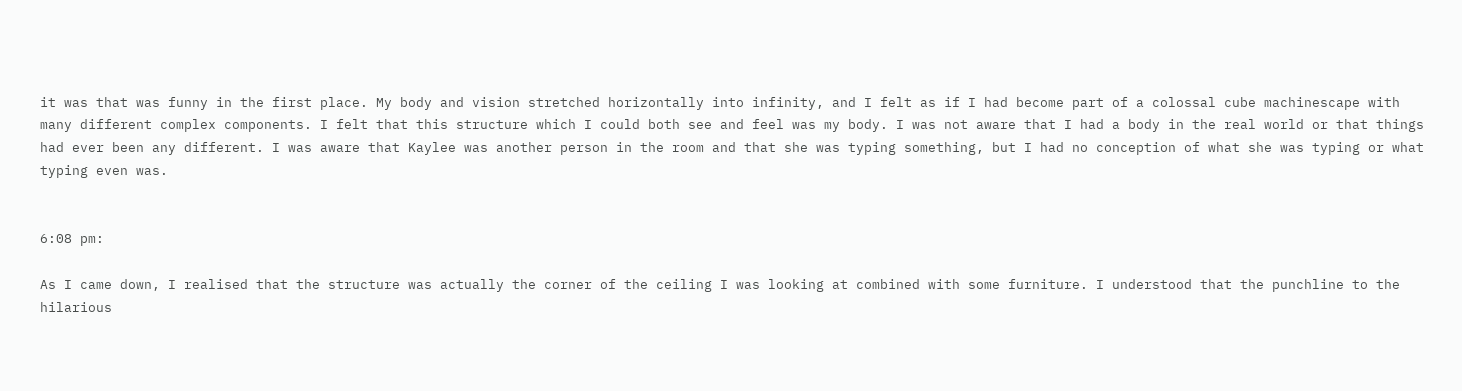it was that was funny in the first place. My body and vision stretched horizontally into infinity, and I felt as if I had become part of a colossal cube machinescape with many different complex components. I felt that this structure which I could both see and feel was my body. I was not aware that I had a body in the real world or that things had ever been any different. I was aware that Kaylee was another person in the room and that she was typing something, but I had no conception of what she was typing or what typing even was.


6:08 pm:

As I came down, I realised that the structure was actually the corner of the ceiling I was looking at combined with some furniture. I understood that the punchline to the hilarious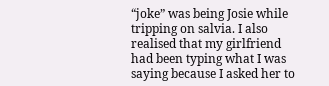“joke” was being Josie while tripping on salvia. I also realised that my girlfriend had been typing what I was saying because I asked her to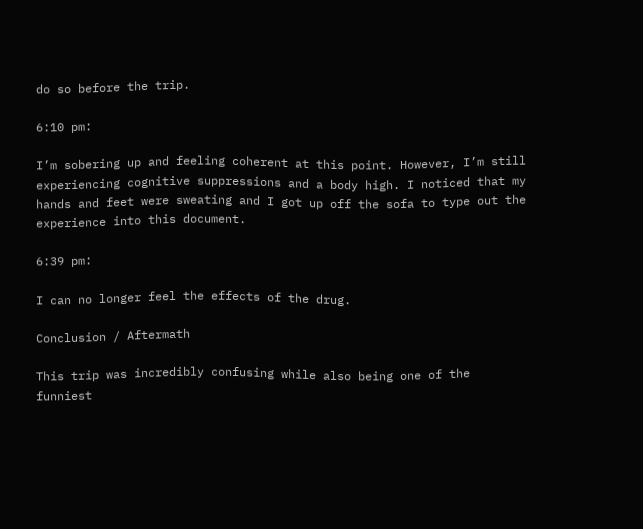do so before the trip.

6:10 pm:

I’m sobering up and feeling coherent at this point. However, I’m still experiencing cognitive suppressions and a body high. I noticed that my hands and feet were sweating and I got up off the sofa to type out the experience into this document.

6:39 pm:

I can no longer feel the effects of the drug.

Conclusion / Aftermath

This trip was incredibly confusing while also being one of the funniest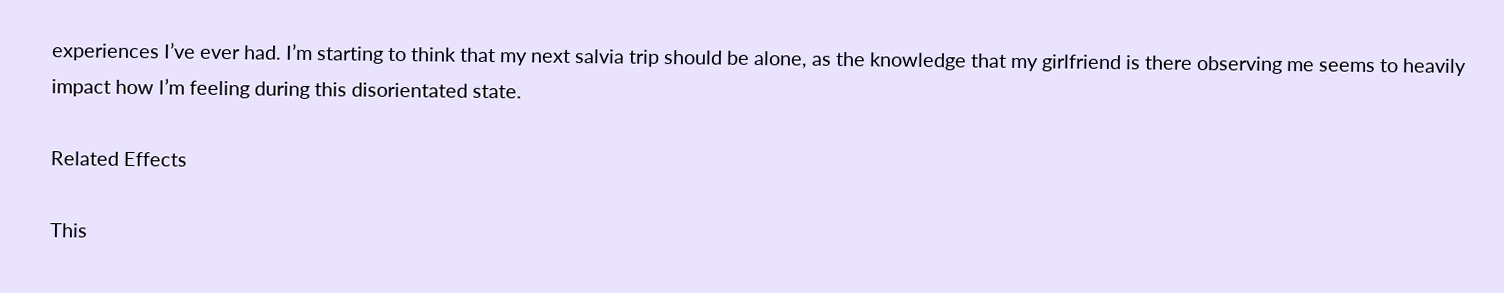experiences I’ve ever had. I’m starting to think that my next salvia trip should be alone, as the knowledge that my girlfriend is there observing me seems to heavily impact how I’m feeling during this disorientated state.

Related Effects

This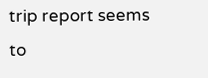trip report seems to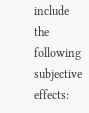include the following subjective effects: